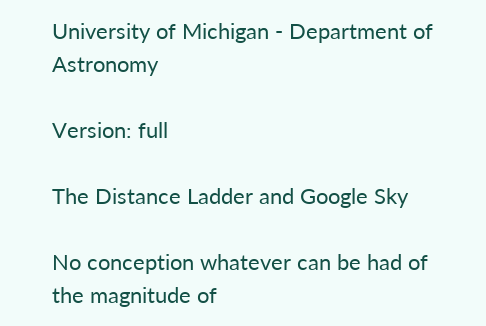University of Michigan - Department of Astronomy

Version: full

The Distance Ladder and Google Sky

No conception whatever can be had of the magnitude of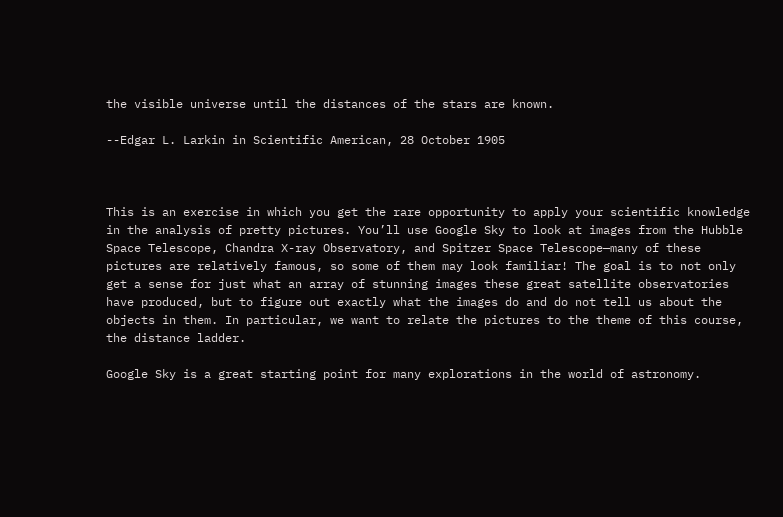the visible universe until the distances of the stars are known.

--Edgar L. Larkin in Scientific American, 28 October 1905



This is an exercise in which you get the rare opportunity to apply your scientific knowledge in the analysis of pretty pictures. You’ll use Google Sky to look at images from the Hubble Space Telescope, Chandra X-ray Observatory, and Spitzer Space Telescope—many of these pictures are relatively famous, so some of them may look familiar! The goal is to not only get a sense for just what an array of stunning images these great satellite observatories have produced, but to figure out exactly what the images do and do not tell us about the objects in them. In particular, we want to relate the pictures to the theme of this course, the distance ladder.

Google Sky is a great starting point for many explorations in the world of astronomy.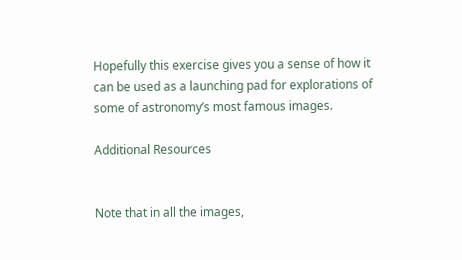Hopefully this exercise gives you a sense of how it can be used as a launching pad for explorations of some of astronomy’s most famous images.

Additional Resources


Note that in all the images,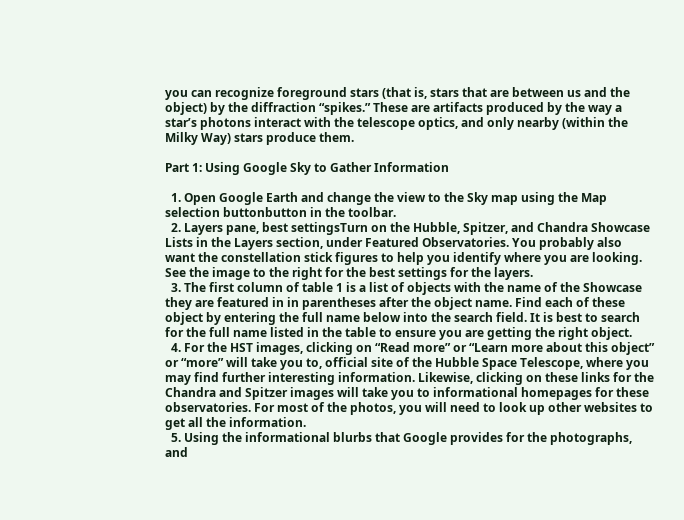you can recognize foreground stars (that is, stars that are between us and the object) by the diffraction “spikes.” These are artifacts produced by the way a star’s photons interact with the telescope optics, and only nearby (within the Milky Way) stars produce them.

Part 1: Using Google Sky to Gather Information

  1. Open Google Earth and change the view to the Sky map using the Map selection buttonbutton in the toolbar.
  2. Layers pane, best settingsTurn on the Hubble, Spitzer, and Chandra Showcase Lists in the Layers section, under Featured Observatories. You probably also want the constellation stick figures to help you identify where you are looking. See the image to the right for the best settings for the layers.
  3. The first column of table 1 is a list of objects with the name of the Showcase they are featured in in parentheses after the object name. Find each of these object by entering the full name below into the search field. It is best to search for the full name listed in the table to ensure you are getting the right object.
  4. For the HST images, clicking on “Read more” or “Learn more about this object” or “more” will take you to, official site of the Hubble Space Telescope, where you may find further interesting information. Likewise, clicking on these links for the Chandra and Spitzer images will take you to informational homepages for these observatories. For most of the photos, you will need to look up other websites to get all the information.
  5. Using the informational blurbs that Google provides for the photographs, and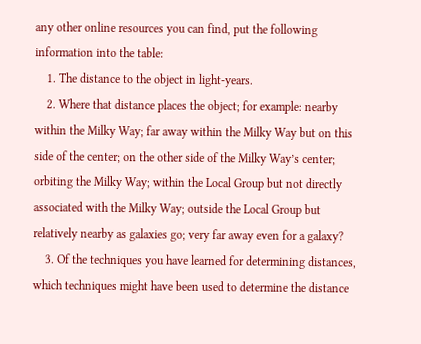any other online resources you can find, put the following information into the table:
    1. The distance to the object in light-years.
    2. Where that distance places the object; for example: nearby within the Milky Way; far away within the Milky Way but on this side of the center; on the other side of the Milky Way’s center; orbiting the Milky Way; within the Local Group but not directly associated with the Milky Way; outside the Local Group but relatively nearby as galaxies go; very far away even for a galaxy?
    3. Of the techniques you have learned for determining distances, which techniques might have been used to determine the distance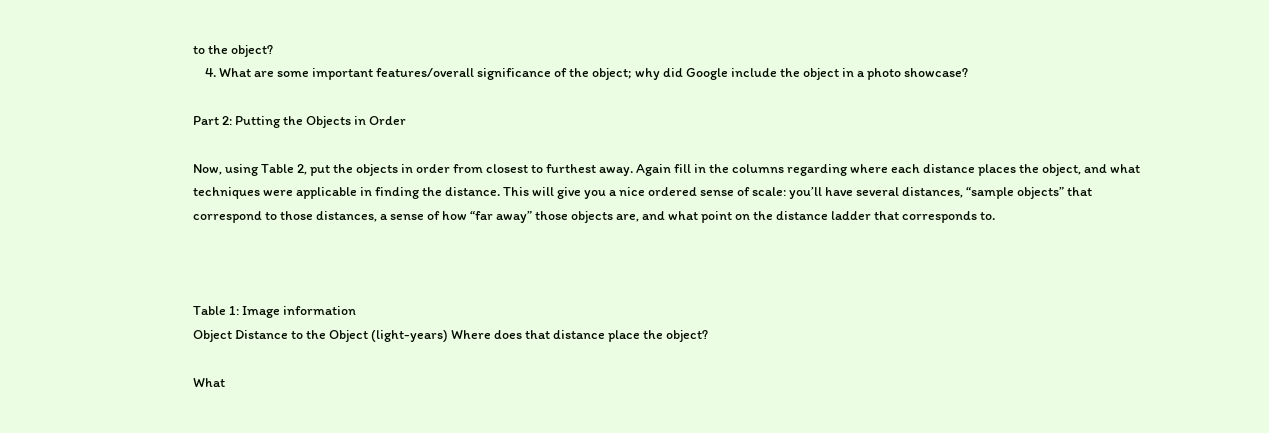to the object?
    4. What are some important features/overall significance of the object; why did Google include the object in a photo showcase?

Part 2: Putting the Objects in Order

Now, using Table 2, put the objects in order from closest to furthest away. Again fill in the columns regarding where each distance places the object, and what techniques were applicable in finding the distance. This will give you a nice ordered sense of scale: you’ll have several distances, “sample objects” that correspond to those distances, a sense of how “far away” those objects are, and what point on the distance ladder that corresponds to.



Table 1: Image information
Object Distance to the Object (light-years) Where does that distance place the object?

What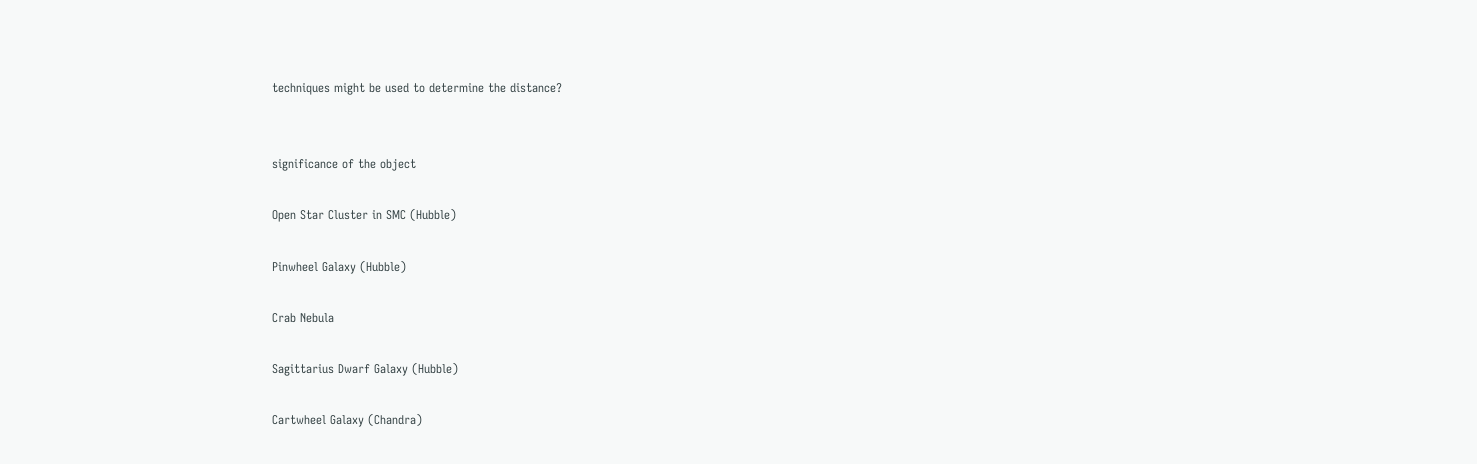techniques might be used to determine the distance?


significance of the object

Open Star Cluster in SMC (Hubble)

Pinwheel Galaxy (Hubble)

Crab Nebula

Sagittarius Dwarf Galaxy (Hubble)

Cartwheel Galaxy (Chandra)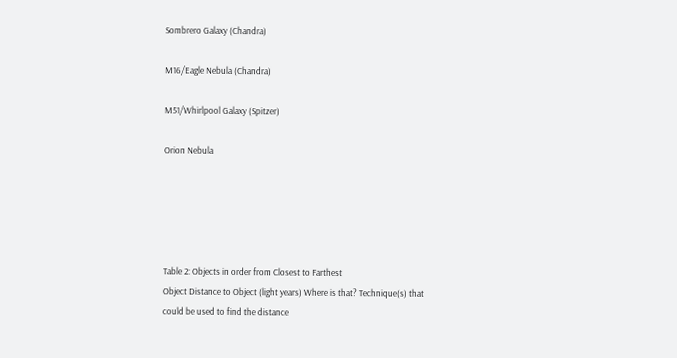Sombrero Galaxy (Chandra)

M16/Eagle Nebula (Chandra)

M51/Whirlpool Galaxy (Spitzer)

Orion Nebula





Table 2: Objects in order from Closest to Farthest
Object Distance to Object (light years) Where is that? Technique(s) that could be used to find the distance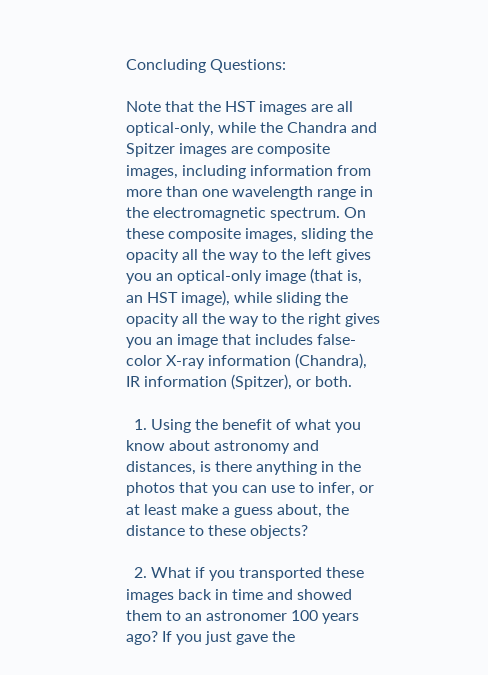Concluding Questions:

Note that the HST images are all optical-only, while the Chandra and Spitzer images are composite images, including information from more than one wavelength range in the electromagnetic spectrum. On these composite images, sliding the opacity all the way to the left gives you an optical-only image (that is, an HST image), while sliding the opacity all the way to the right gives you an image that includes false-color X-ray information (Chandra), IR information (Spitzer), or both.

  1. Using the benefit of what you know about astronomy and distances, is there anything in the photos that you can use to infer, or at least make a guess about, the distance to these objects?

  2. What if you transported these images back in time and showed them to an astronomer 100 years ago? If you just gave the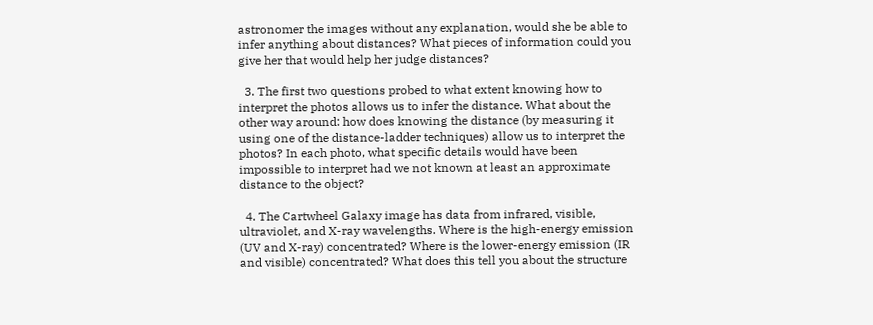astronomer the images without any explanation, would she be able to infer anything about distances? What pieces of information could you give her that would help her judge distances?

  3. The first two questions probed to what extent knowing how to interpret the photos allows us to infer the distance. What about the other way around: how does knowing the distance (by measuring it using one of the distance-ladder techniques) allow us to interpret the photos? In each photo, what specific details would have been impossible to interpret had we not known at least an approximate distance to the object?

  4. The Cartwheel Galaxy image has data from infrared, visible, ultraviolet, and X-ray wavelengths. Where is the high-energy emission (UV and X-ray) concentrated? Where is the lower-energy emission (IR and visible) concentrated? What does this tell you about the structure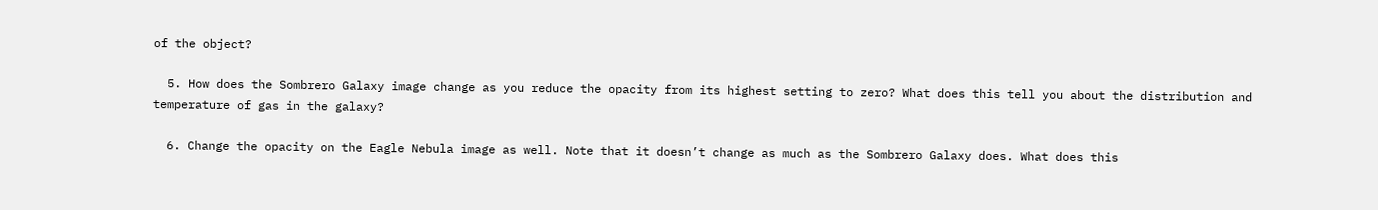of the object?

  5. How does the Sombrero Galaxy image change as you reduce the opacity from its highest setting to zero? What does this tell you about the distribution and temperature of gas in the galaxy?

  6. Change the opacity on the Eagle Nebula image as well. Note that it doesn’t change as much as the Sombrero Galaxy does. What does this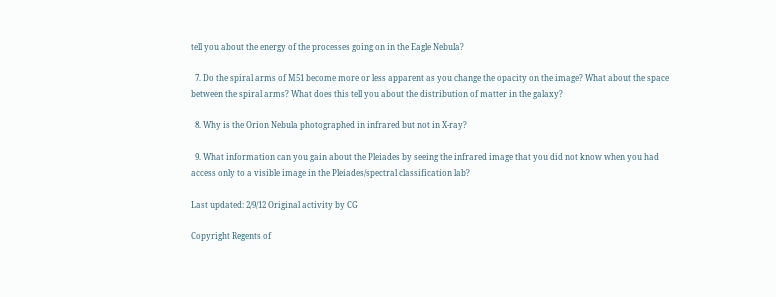tell you about the energy of the processes going on in the Eagle Nebula?

  7. Do the spiral arms of M51 become more or less apparent as you change the opacity on the image? What about the space between the spiral arms? What does this tell you about the distribution of matter in the galaxy?

  8. Why is the Orion Nebula photographed in infrared but not in X-ray?

  9. What information can you gain about the Pleiades by seeing the infrared image that you did not know when you had access only to a visible image in the Pleiades/spectral classification lab?

Last updated: 2/9/12 Original activity by CG

Copyright Regents of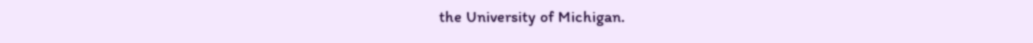the University of Michigan.